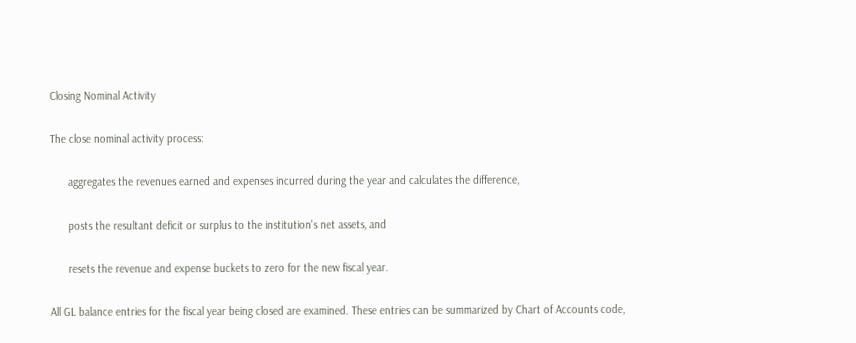Closing Nominal Activity

The close nominal activity process:

      aggregates the revenues earned and expenses incurred during the year and calculates the difference,

      posts the resultant deficit or surplus to the institution's net assets, and

      resets the revenue and expense buckets to zero for the new fiscal year.

All GL balance entries for the fiscal year being closed are examined. These entries can be summarized by Chart of Accounts code,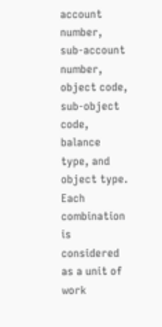account number, sub-account number, object code, sub-object code, balance type, and object type. Each combination is considered as a unit of work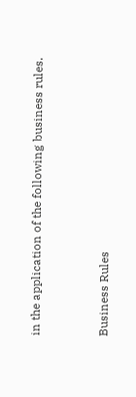in the application of the following business rules.


Business Rules